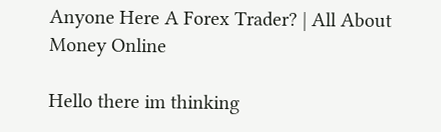Anyone Here A Forex Trader? | All About Money Online

Hello there im thinking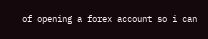of opening a forex account so i can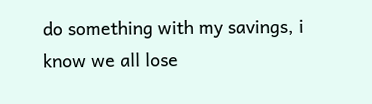do something with my savings, i know we all lose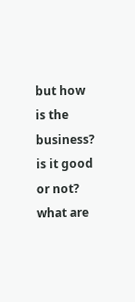but how is the business? is it good or not? what are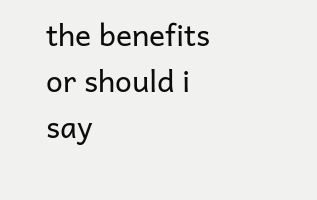the benefits or should i say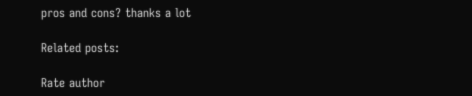pros and cons? thanks a lot

Related posts:

Rate author